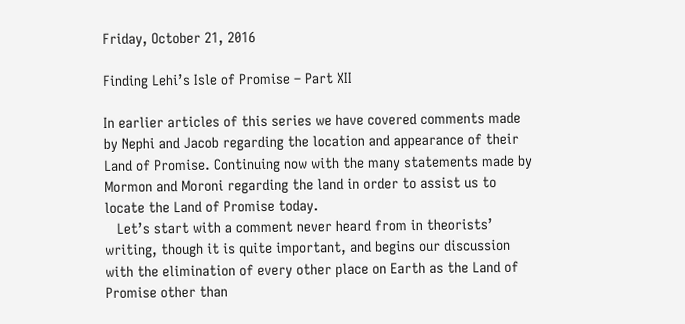Friday, October 21, 2016

Finding Lehi’s Isle of Promise – Part XII

In earlier articles of this series we have covered comments made by Nephi and Jacob regarding the location and appearance of their Land of Promise. Continuing now with the many statements made by Mormon and Moroni regarding the land in order to assist us to locate the Land of Promise today.
   Let’s start with a comment never heard from in theorists’ writing, though it is quite important, and begins our discussion with the elimination of every other place on Earth as the Land of Promise other than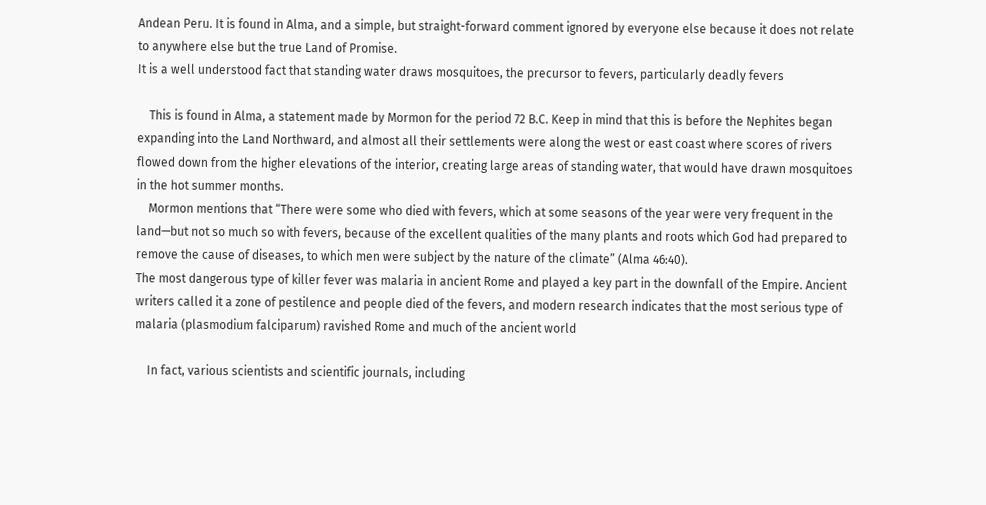Andean Peru. It is found in Alma, and a simple, but straight-forward comment ignored by everyone else because it does not relate to anywhere else but the true Land of Promise.
It is a well understood fact that standing water draws mosquitoes, the precursor to fevers, particularly deadly fevers

    This is found in Alma, a statement made by Mormon for the period 72 B.C. Keep in mind that this is before the Nephites began expanding into the Land Northward, and almost all their settlements were along the west or east coast where scores of rivers flowed down from the higher elevations of the interior, creating large areas of standing water, that would have drawn mosquitoes in the hot summer months.
    Mormon mentions that “There were some who died with fevers, which at some seasons of the year were very frequent in the land—but not so much so with fevers, because of the excellent qualities of the many plants and roots which God had prepared to remove the cause of diseases, to which men were subject by the nature of the climate” (Alma 46:40).
The most dangerous type of killer fever was malaria in ancient Rome and played a key part in the downfall of the Empire. Ancient writers called it a zone of pestilence and people died of the fevers, and modern research indicates that the most serious type of malaria (plasmodium falciparum) ravished Rome and much of the ancient world

    In fact, various scientists and scientific journals, including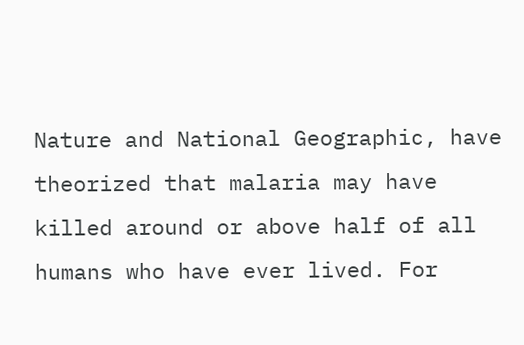Nature and National Geographic, have theorized that malaria may have killed around or above half of all humans who have ever lived. For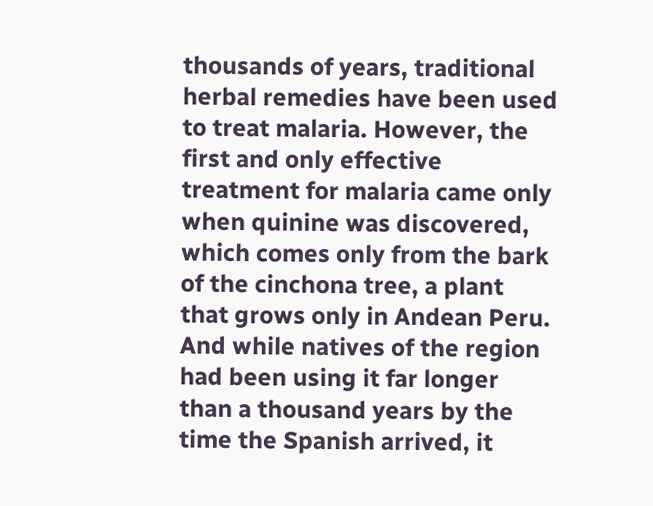thousands of years, traditional herbal remedies have been used to treat malaria. However, the first and only effective treatment for malaria came only when quinine was discovered, which comes only from the bark of the cinchona tree, a plant that grows only in Andean Peru. And while natives of the region had been using it far longer than a thousand years by the time the Spanish arrived, it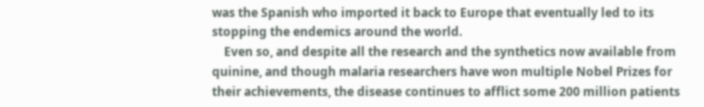was the Spanish who imported it back to Europe that eventually led to its stopping the endemics around the world.
    Even so, and despite all the research and the synthetics now available from quinine, and though malaria researchers have won multiple Nobel Prizes for their achievements, the disease continues to afflict some 200 million patients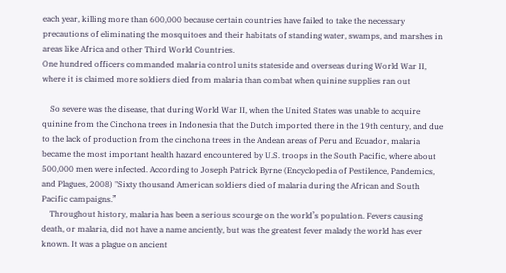each year, killing more than 600,000 because certain countries have failed to take the necessary precautions of eliminating the mosquitoes and their habitats of standing water, swamps, and marshes in areas like Africa and other Third World Countries.
One hundred officers commanded malaria control units stateside and overseas during World War II, where it is claimed more soldiers died from malaria than combat when quinine supplies ran out

    So severe was the disease, that during World War II, when the United States was unable to acquire quinine from the Cinchona trees in Indonesia that the Dutch imported there in the 19th century, and due to the lack of production from the cinchona trees in the Andean areas of Peru and Ecuador, malaria became the most important health hazard encountered by U.S. troops in the South Pacific, where about 500,000 men were infected. According to Joseph Patrick Byrne (Encyclopedia of Pestilence, Pandemics, and Plagues, 2008) "Sixty thousand American soldiers died of malaria during the African and South Pacific campaigns.”
    Throughout history, malaria has been a serious scourge on the world’s population. Fevers causing death, or malaria, did not have a name anciently, but was the greatest fever malady the world has ever known. It was a plague on ancient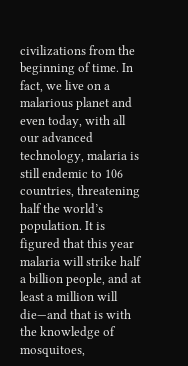civilizations from the beginning of time. In fact, we live on a malarious planet and even today, with all our advanced technology, malaria is still endemic to 106 countries, threatening half the world’s population. It is figured that this year malaria will strike half a billion people, and at least a million will die—and that is with the knowledge of mosquitoes,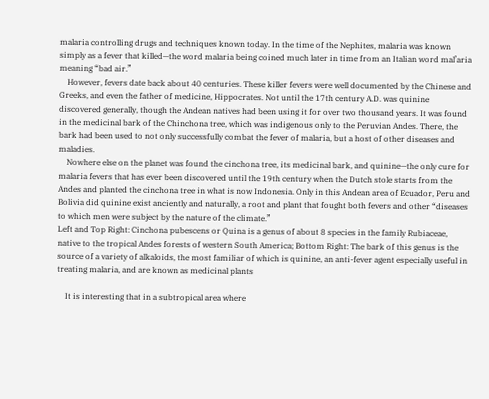malaria controlling drugs and techniques known today. In the time of the Nephites, malaria was known simply as a fever that killed—the word malaria being coined much later in time from an Italian word mal’aria meaning “bad air.”
    However, fevers date back about 40 centuries. These killer fevers were well documented by the Chinese and Greeks, and even the father of medicine, Hippocrates. Not until the 17th century A.D. was quinine discovered generally, though the Andean natives had been using it for over two thousand years. It was found in the medicinal bark of the Chinchona tree, which was indigenous only to the Peruvian Andes. There, the bark had been used to not only successfully combat the fever of malaria, but a host of other diseases and maladies.
    Nowhere else on the planet was found the cinchona tree, its medicinal bark, and quinine—the only cure for malaria fevers that has ever been discovered until the 19th century when the Dutch stole starts from the Andes and planted the cinchona tree in what is now Indonesia. Only in this Andean area of Ecuador, Peru and Bolivia did quinine exist anciently and naturally, a root and plant that fought both fevers and other “diseases to which men were subject by the nature of the climate.”
Left and Top Right: Cinchona pubescens or Quina is a genus of about 8 species in the family Rubiaceae, native to the tropical Andes forests of western South America; Bottom Right: The bark of this genus is the source of a variety of alkaloids, the most familiar of which is quinine, an anti-fever agent especially useful in treating malaria, and are known as medicinal plants

    It is interesting that in a subtropical area where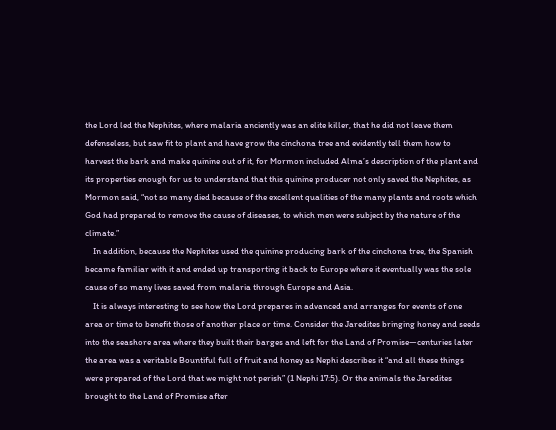the Lord led the Nephites, where malaria anciently was an elite killer, that he did not leave them defenseless, but saw fit to plant and have grow the cinchona tree and evidently tell them how to harvest the bark and make quinine out of it, for Mormon included Alma’s description of the plant and its properties enough for us to understand that this quinine producer not only saved the Nephites, as Mormon said, “not so many died because of the excellent qualities of the many plants and roots which God had prepared to remove the cause of diseases, to which men were subject by the nature of the climate.”
    In addition, because the Nephites used the quinine producing bark of the cinchona tree, the Spanish became familiar with it and ended up transporting it back to Europe where it eventually was the sole cause of so many lives saved from malaria through Europe and Asia.
    It is always interesting to see how the Lord prepares in advanced and arranges for events of one area or time to benefit those of another place or time. Consider the Jaredites bringing honey and seeds into the seashore area where they built their barges and left for the Land of Promise—centuries later the area was a veritable Bountiful full of fruit and honey as Nephi describes it “and all these things were prepared of the Lord that we might not perish” (1 Nephi 17:5). Or the animals the Jaredites brought to the Land of Promise after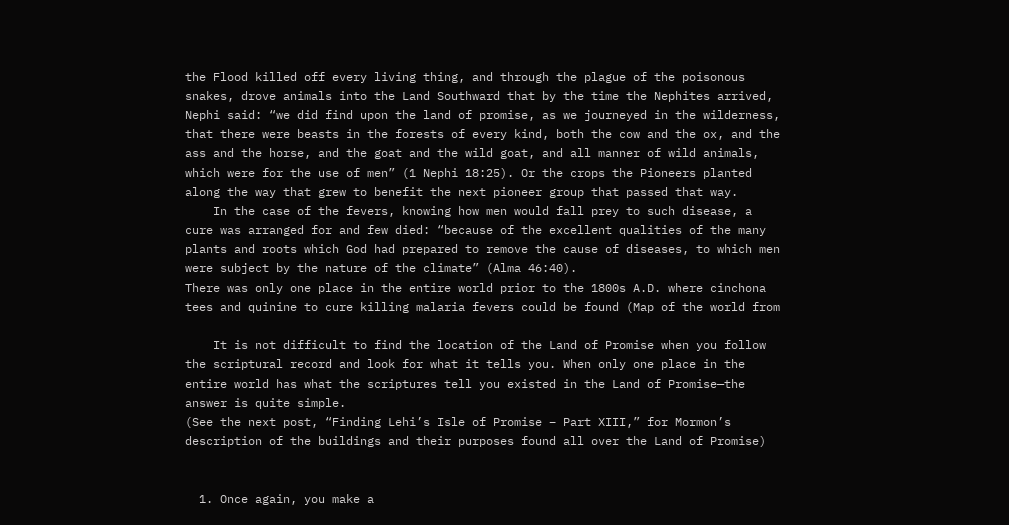the Flood killed off every living thing, and through the plague of the poisonous snakes, drove animals into the Land Southward that by the time the Nephites arrived, Nephi said: “we did find upon the land of promise, as we journeyed in the wilderness, that there were beasts in the forests of every kind, both the cow and the ox, and the ass and the horse, and the goat and the wild goat, and all manner of wild animals, which were for the use of men” (1 Nephi 18:25). Or the crops the Pioneers planted along the way that grew to benefit the next pioneer group that passed that way.
    In the case of the fevers, knowing how men would fall prey to such disease, a cure was arranged for and few died: “because of the excellent qualities of the many plants and roots which God had prepared to remove the cause of diseases, to which men were subject by the nature of the climate” (Alma 46:40).
There was only one place in the entire world prior to the 1800s A.D. where cinchona tees and quinine to cure killing malaria fevers could be found (Map of the world from

    It is not difficult to find the location of the Land of Promise when you follow the scriptural record and look for what it tells you. When only one place in the entire world has what the scriptures tell you existed in the Land of Promise—the answer is quite simple.
(See the next post, “Finding Lehi’s Isle of Promise – Part XIII,” for Mormon’s description of the buildings and their purposes found all over the Land of Promise)


  1. Once again, you make a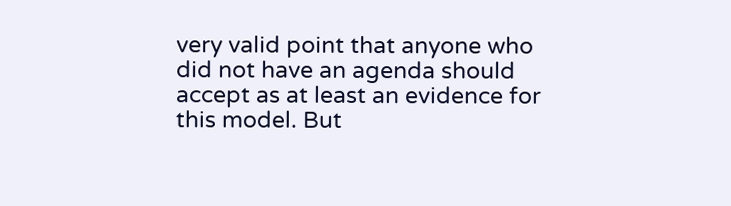very valid point that anyone who did not have an agenda should accept as at least an evidence for this model. But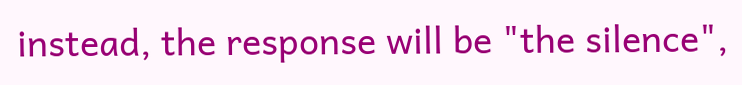instead, the response will be "the silence",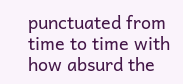punctuated from time to time with how absurd the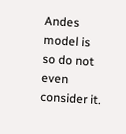Andes model is so do not even consider it.